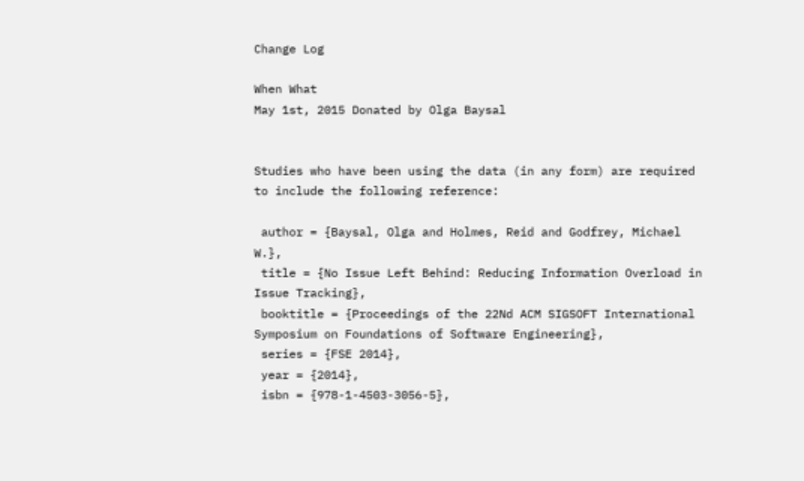Change Log

When What
May 1st, 2015 Donated by Olga Baysal


Studies who have been using the data (in any form) are required to include the following reference:

 author = {Baysal, Olga and Holmes, Reid and Godfrey, Michael W.},
 title = {No Issue Left Behind: Reducing Information Overload in Issue Tracking},
 booktitle = {Proceedings of the 22Nd ACM SIGSOFT International Symposium on Foundations of Software Engineering},
 series = {FSE 2014},
 year = {2014},
 isbn = {978-1-4503-3056-5},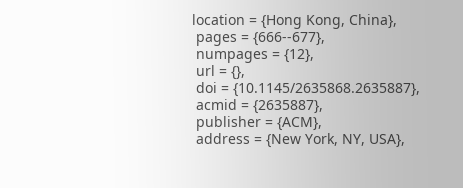location = {Hong Kong, China},
 pages = {666--677},
 numpages = {12},
 url = {},
 doi = {10.1145/2635868.2635887},
 acmid = {2635887},
 publisher = {ACM},
 address = {New York, NY, USA},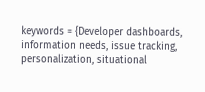keywords = {Developer dashboards, information needs, issue tracking, personalization, situational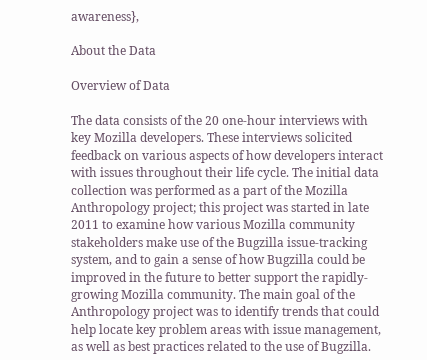awareness},

About the Data

Overview of Data

The data consists of the 20 one-hour interviews with key Mozilla developers. These interviews solicited feedback on various aspects of how developers interact with issues throughout their life cycle. The initial data collection was performed as a part of the Mozilla Anthropology project; this project was started in late 2011 to examine how various Mozilla community stakeholders make use of the Bugzilla issue-tracking system, and to gain a sense of how Bugzilla could be improved in the future to better support the rapidly-growing Mozilla community. The main goal of the Anthropology project was to identify trends that could help locate key problem areas with issue management, as well as best practices related to the use of Bugzilla.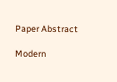Paper Abstract

Modern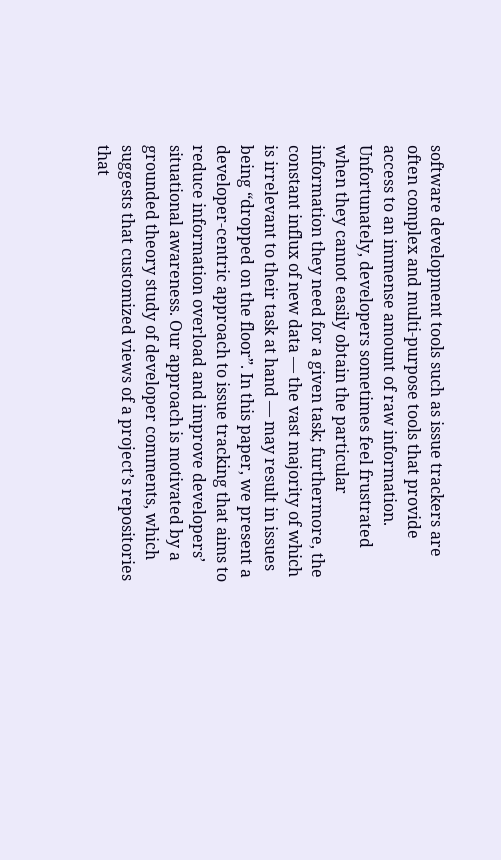software development tools such as issue trackers are often complex and multi-purpose tools that provide access to an immense amount of raw information. Unfortunately, developers sometimes feel frustrated when they cannot easily obtain the particular information they need for a given task; furthermore, the constant influx of new data — the vast majority of which is irrelevant to their task at hand — may result in issues being “dropped on the floor”. In this paper, we present a developer-centric approach to issue tracking that aims to reduce information overload and improve developers’ situational awareness. Our approach is motivated by a grounded theory study of developer comments, which suggests that customized views of a project’s repositories that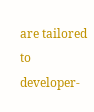are tailored to developer-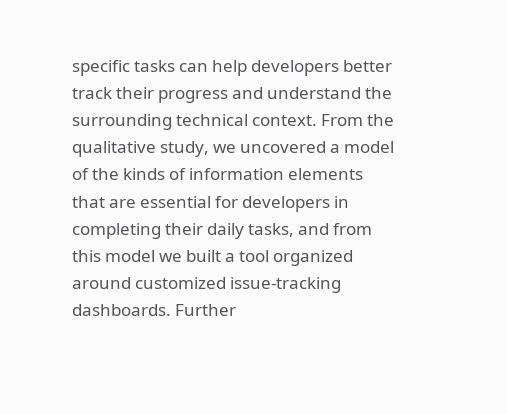specific tasks can help developers better track their progress and understand the surrounding technical context. From the qualitative study, we uncovered a model of the kinds of information elements that are essential for developers in completing their daily tasks, and from this model we built a tool organized around customized issue-tracking dashboards. Further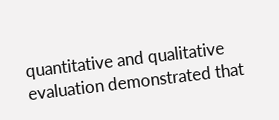quantitative and qualitative evaluation demonstrated that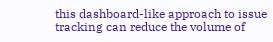this dashboard-like approach to issue tracking can reduce the volume of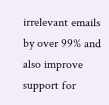irrelevant emails by over 99% and also improve support for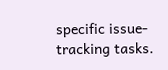specific issue-tracking tasks.